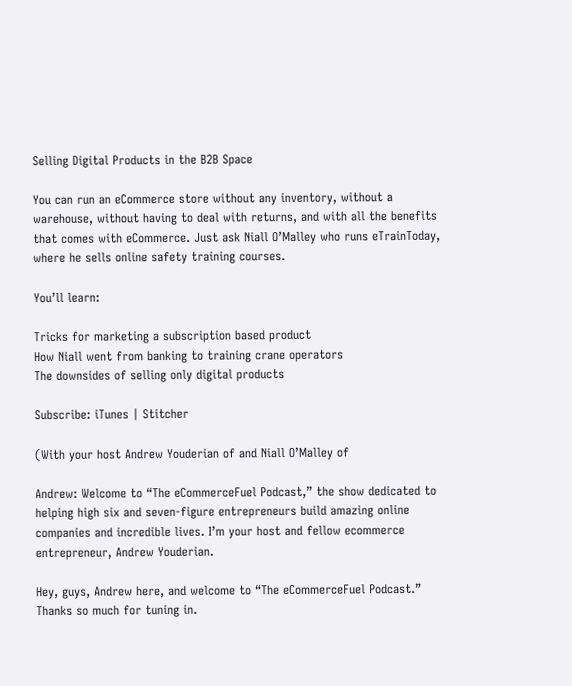Selling Digital Products in the B2B Space

You can run an eCommerce store without any inventory, without a warehouse, without having to deal with returns, and with all the benefits that comes with eCommerce. Just ask Niall O’Malley who runs eTrainToday, where he sells online safety training courses.

You’ll learn:

Tricks for marketing a subscription based product
How Niall went from banking to training crane operators
The downsides of selling only digital products

Subscribe: iTunes | Stitcher

(With your host Andrew Youderian of and Niall O’Malley of

Andrew: Welcome to “The eCommerceFuel Podcast,” the show dedicated to helping high six and seven-figure entrepreneurs build amazing online companies and incredible lives. I’m your host and fellow ecommerce entrepreneur, Andrew Youderian.

Hey, guys, Andrew here, and welcome to “The eCommerceFuel Podcast.” Thanks so much for tuning in.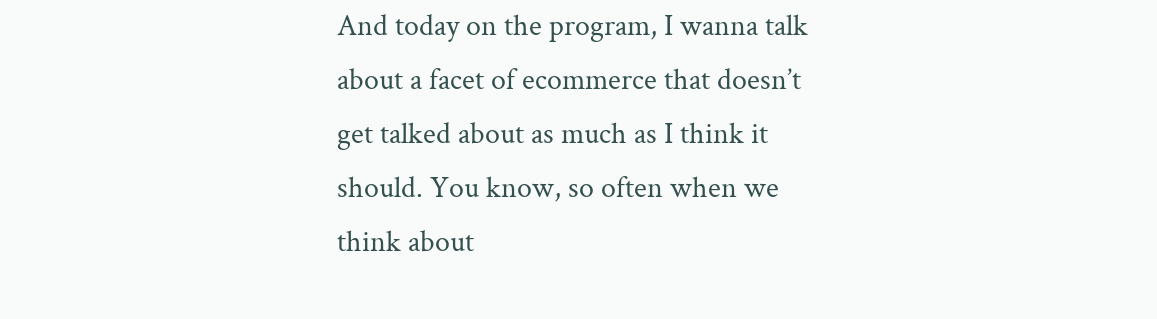And today on the program, I wanna talk about a facet of ecommerce that doesn’t get talked about as much as I think it should. You know, so often when we think about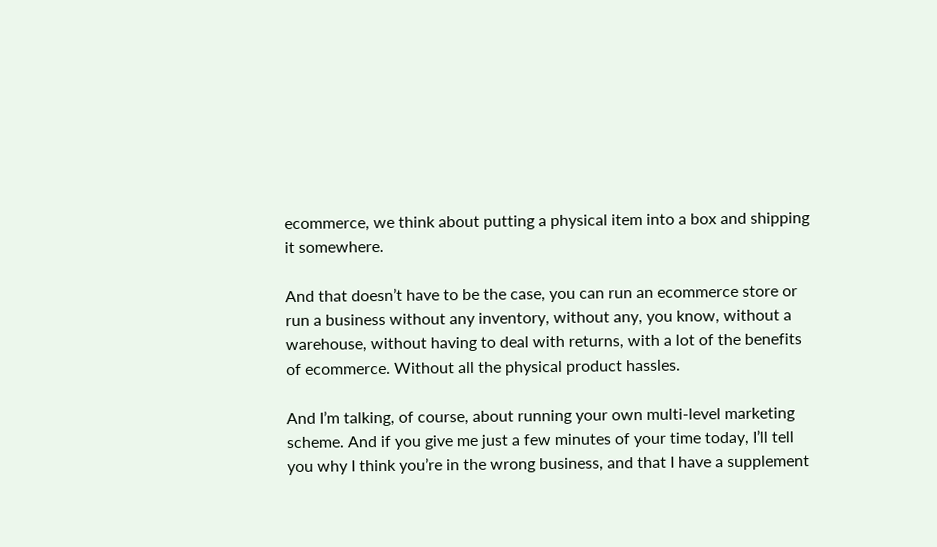ecommerce, we think about putting a physical item into a box and shipping it somewhere.

And that doesn’t have to be the case, you can run an ecommerce store or run a business without any inventory, without any, you know, without a warehouse, without having to deal with returns, with a lot of the benefits of ecommerce. Without all the physical product hassles.

And I’m talking, of course, about running your own multi-level marketing scheme. And if you give me just a few minutes of your time today, I’ll tell you why I think you’re in the wrong business, and that I have a supplement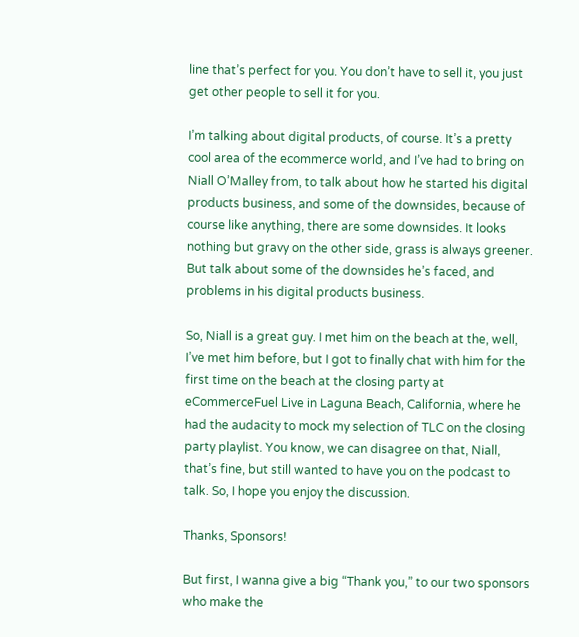line that’s perfect for you. You don’t have to sell it, you just get other people to sell it for you.

I’m talking about digital products, of course. It’s a pretty cool area of the ecommerce world, and I’ve had to bring on Niall O’Malley from, to talk about how he started his digital products business, and some of the downsides, because of course like anything, there are some downsides. It looks nothing but gravy on the other side, grass is always greener. But talk about some of the downsides he’s faced, and problems in his digital products business.

So, Niall is a great guy. I met him on the beach at the, well, I’ve met him before, but I got to finally chat with him for the first time on the beach at the closing party at eCommerceFuel Live in Laguna Beach, California, where he had the audacity to mock my selection of TLC on the closing party playlist. You know, we can disagree on that, Niall, that’s fine, but still wanted to have you on the podcast to talk. So, I hope you enjoy the discussion.

Thanks, Sponsors!

But first, I wanna give a big “Thank you,” to our two sponsors who make the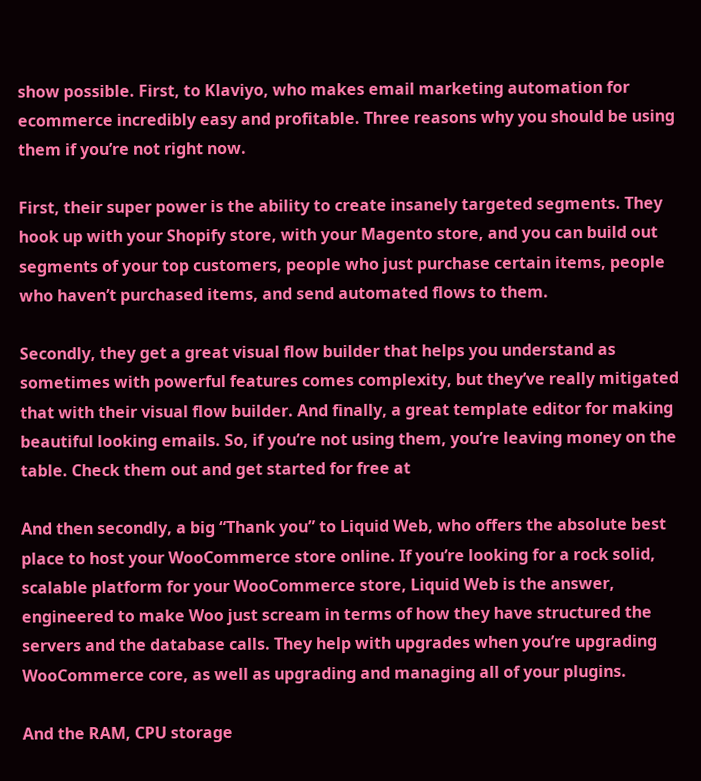show possible. First, to Klaviyo, who makes email marketing automation for ecommerce incredibly easy and profitable. Three reasons why you should be using them if you’re not right now.

First, their super power is the ability to create insanely targeted segments. They hook up with your Shopify store, with your Magento store, and you can build out segments of your top customers, people who just purchase certain items, people who haven’t purchased items, and send automated flows to them.

Secondly, they get a great visual flow builder that helps you understand as sometimes with powerful features comes complexity, but they’ve really mitigated that with their visual flow builder. And finally, a great template editor for making beautiful looking emails. So, if you’re not using them, you’re leaving money on the table. Check them out and get started for free at

And then secondly, a big “Thank you” to Liquid Web, who offers the absolute best place to host your WooCommerce store online. If you’re looking for a rock solid, scalable platform for your WooCommerce store, Liquid Web is the answer, engineered to make Woo just scream in terms of how they have structured the servers and the database calls. They help with upgrades when you’re upgrading WooCommerce core, as well as upgrading and managing all of your plugins.

And the RAM, CPU storage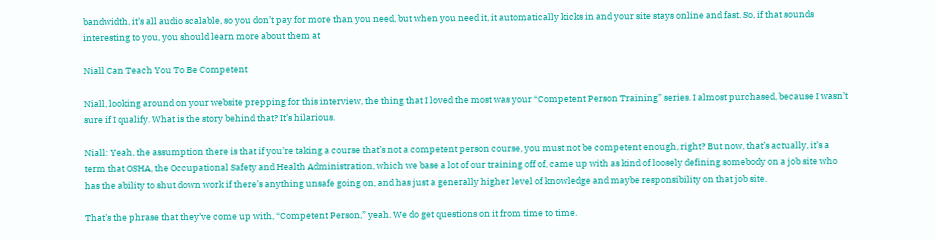bandwidth, it’s all audio scalable, so you don’t pay for more than you need, but when you need it, it automatically kicks in and your site stays online and fast. So, if that sounds interesting to you, you should learn more about them at

Niall Can Teach You To Be Competent

Niall, looking around on your website prepping for this interview, the thing that I loved the most was your “Competent Person Training” series. I almost purchased, because I wasn’t sure if I qualify. What is the story behind that? It’s hilarious.

Niall: Yeah, the assumption there is that if you’re taking a course that’s not a competent person course, you must not be competent enough, right? But now, that’s actually, it’s a term that OSHA, the Occupational Safety and Health Administration, which we base a lot of our training off of, came up with as kind of loosely defining somebody on a job site who has the ability to shut down work if there’s anything unsafe going on, and has just a generally higher level of knowledge and maybe responsibility on that job site.

That’s the phrase that they’ve come up with, “Competent Person,” yeah. We do get questions on it from time to time.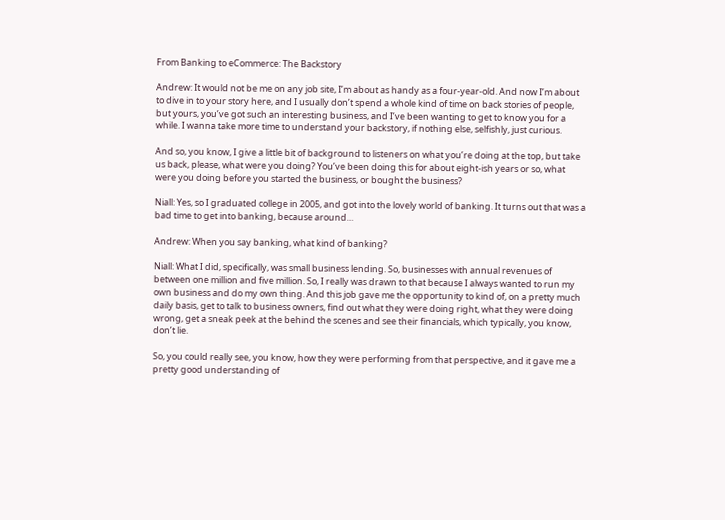From Banking to eCommerce: The Backstory

Andrew: It would not be me on any job site, I’m about as handy as a four-year-old. And now I’m about to dive in to your story here, and I usually don’t spend a whole kind of time on back stories of people, but yours, you’ve got such an interesting business, and I’ve been wanting to get to know you for a while. I wanna take more time to understand your backstory, if nothing else, selfishly, just curious.

And so, you know, I give a little bit of background to listeners on what you’re doing at the top, but take us back, please, what were you doing? You’ve been doing this for about eight-ish years or so, what were you doing before you started the business, or bought the business?

Niall: Yes, so I graduated college in 2005, and got into the lovely world of banking. It turns out that was a bad time to get into banking, because around…

Andrew: When you say banking, what kind of banking?

Niall: What I did, specifically, was small business lending. So, businesses with annual revenues of between one million and five million. So, I really was drawn to that because I always wanted to run my own business and do my own thing. And this job gave me the opportunity to kind of, on a pretty much daily basis, get to talk to business owners, find out what they were doing right, what they were doing wrong, get a sneak peek at the behind the scenes and see their financials, which typically, you know, don’t lie.

So, you could really see, you know, how they were performing from that perspective, and it gave me a pretty good understanding of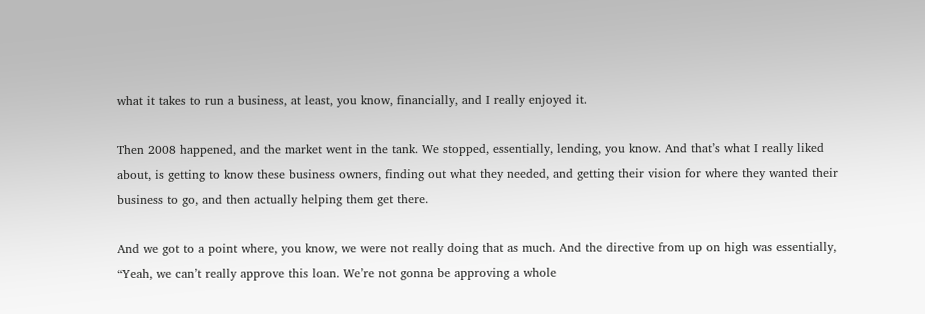what it takes to run a business, at least, you know, financially, and I really enjoyed it.

Then 2008 happened, and the market went in the tank. We stopped, essentially, lending, you know. And that’s what I really liked about, is getting to know these business owners, finding out what they needed, and getting their vision for where they wanted their business to go, and then actually helping them get there.

And we got to a point where, you know, we were not really doing that as much. And the directive from up on high was essentially, “Yeah, we can’t really approve this loan. We’re not gonna be approving a whole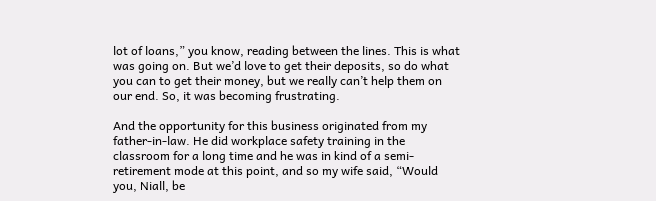lot of loans,” you know, reading between the lines. This is what was going on. But we’d love to get their deposits, so do what you can to get their money, but we really can’t help them on our end. So, it was becoming frustrating.

And the opportunity for this business originated from my father-in-law. He did workplace safety training in the classroom for a long time and he was in kind of a semi-retirement mode at this point, and so my wife said, “Would you, Niall, be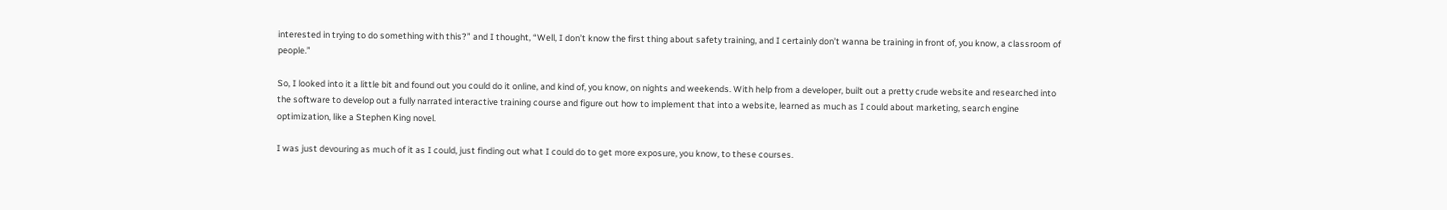interested in trying to do something with this?” and I thought, “Well, I don’t know the first thing about safety training, and I certainly don’t wanna be training in front of, you know, a classroom of people.”

So, I looked into it a little bit and found out you could do it online, and kind of, you know, on nights and weekends. With help from a developer, built out a pretty crude website and researched into the software to develop out a fully narrated interactive training course and figure out how to implement that into a website, learned as much as I could about marketing, search engine optimization, like a Stephen King novel.

I was just devouring as much of it as I could, just finding out what I could do to get more exposure, you know, to these courses.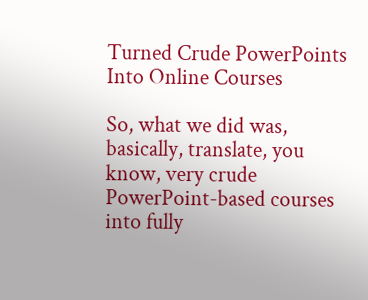Turned Crude PowerPoints Into Online Courses

So, what we did was, basically, translate, you know, very crude PowerPoint-based courses into fully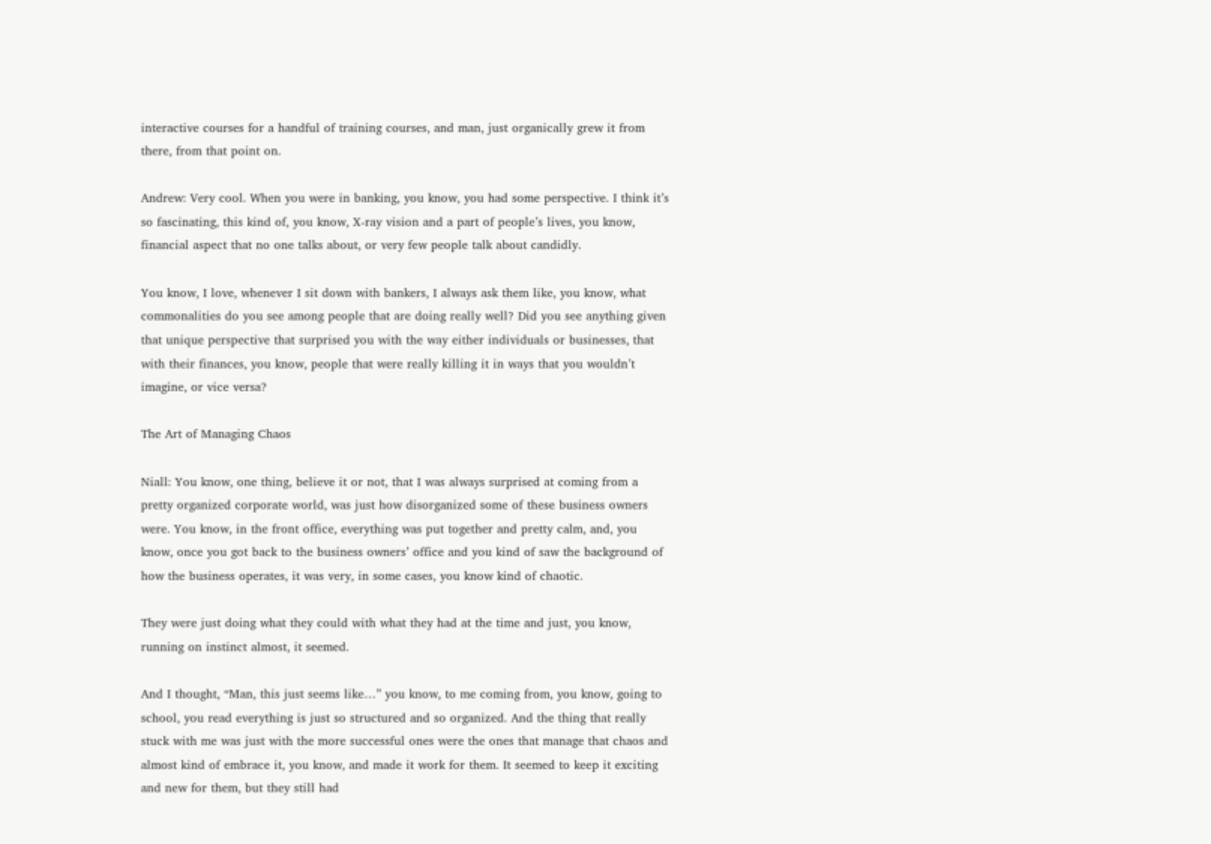interactive courses for a handful of training courses, and man, just organically grew it from there, from that point on.

Andrew: Very cool. When you were in banking, you know, you had some perspective. I think it’s so fascinating, this kind of, you know, X-ray vision and a part of people’s lives, you know, financial aspect that no one talks about, or very few people talk about candidly.

You know, I love, whenever I sit down with bankers, I always ask them like, you know, what commonalities do you see among people that are doing really well? Did you see anything given that unique perspective that surprised you with the way either individuals or businesses, that with their finances, you know, people that were really killing it in ways that you wouldn’t imagine, or vice versa?

The Art of Managing Chaos

Niall: You know, one thing, believe it or not, that I was always surprised at coming from a pretty organized corporate world, was just how disorganized some of these business owners were. You know, in the front office, everything was put together and pretty calm, and, you know, once you got back to the business owners’ office and you kind of saw the background of how the business operates, it was very, in some cases, you know kind of chaotic.

They were just doing what they could with what they had at the time and just, you know, running on instinct almost, it seemed.

And I thought, “Man, this just seems like…” you know, to me coming from, you know, going to school, you read everything is just so structured and so organized. And the thing that really stuck with me was just with the more successful ones were the ones that manage that chaos and almost kind of embrace it, you know, and made it work for them. It seemed to keep it exciting and new for them, but they still had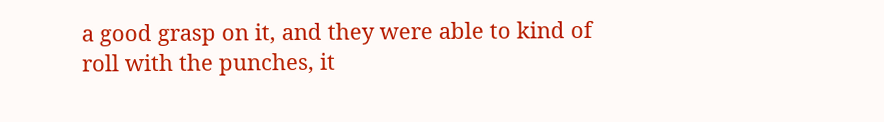a good grasp on it, and they were able to kind of roll with the punches, it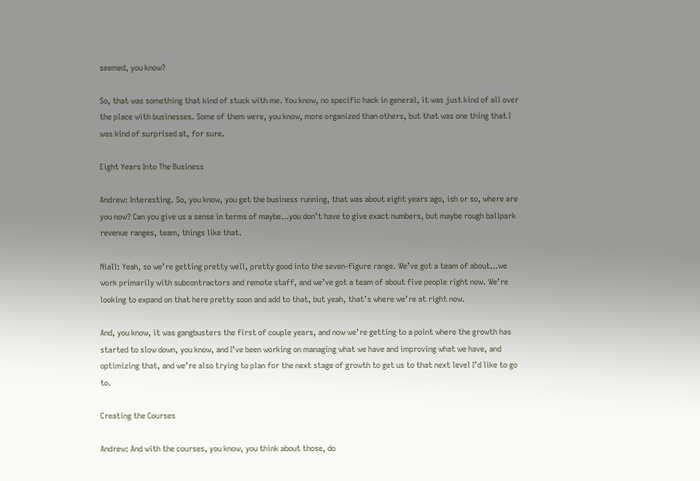seemed, you know?

So, that was something that kind of stuck with me. You know, no specific hack in general, it was just kind of all over the place with businesses. Some of them were, you know, more organized than others, but that was one thing that I was kind of surprised at, for sure.

Eight Years Into The Business

Andrew: Interesting. So, you know, you get the business running, that was about eight years ago, ish or so, where are you now? Can you give us a sense in terms of maybe…you don’t have to give exact numbers, but maybe rough ballpark revenue ranges, team, things like that.

Niall: Yeah, so we’re getting pretty well, pretty good into the seven-figure range. We’ve got a team of about…we work primarily with subcontractors and remote staff, and we’ve got a team of about five people right now. We’re looking to expand on that here pretty soon and add to that, but yeah, that’s where we’re at right now.

And, you know, it was gangbusters the first of couple years, and now we’re getting to a point where the growth has started to slow down, you know, and I’ve been working on managing what we have and improving what we have, and optimizing that, and we’re also trying to plan for the next stage of growth to get us to that next level I’d like to go to.

Creating the Courses

Andrew: And with the courses, you know, you think about those, do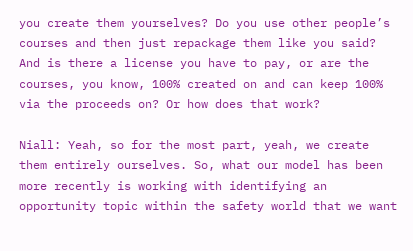you create them yourselves? Do you use other people’s courses and then just repackage them like you said? And is there a license you have to pay, or are the courses, you know, 100% created on and can keep 100% via the proceeds on? Or how does that work?

Niall: Yeah, so for the most part, yeah, we create them entirely ourselves. So, what our model has been more recently is working with identifying an opportunity topic within the safety world that we want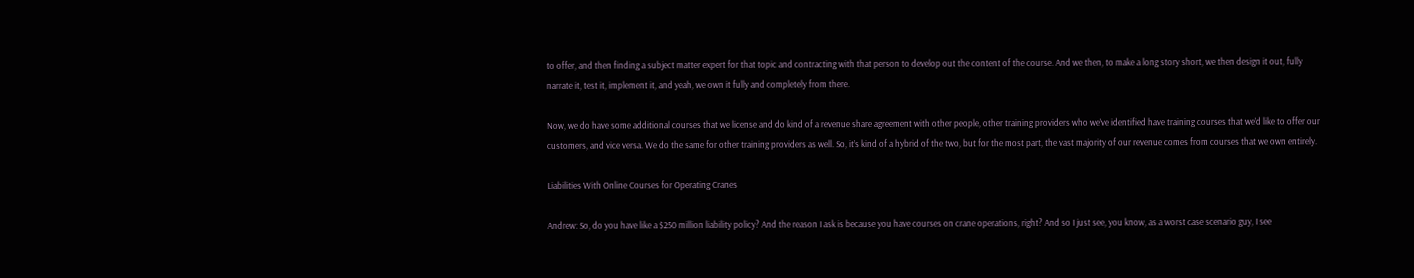to offer, and then finding a subject matter expert for that topic and contracting with that person to develop out the content of the course. And we then, to make a long story short, we then design it out, fully narrate it, test it, implement it, and yeah, we own it fully and completely from there.

Now, we do have some additional courses that we license and do kind of a revenue share agreement with other people, other training providers who we’ve identified have training courses that we’d like to offer our customers, and vice versa. We do the same for other training providers as well. So, it’s kind of a hybrid of the two, but for the most part, the vast majority of our revenue comes from courses that we own entirely.

Liabilities With Online Courses for Operating Cranes

Andrew: So, do you have like a $250 million liability policy? And the reason I ask is because you have courses on crane operations, right? And so I just see, you know, as a worst case scenario guy, I see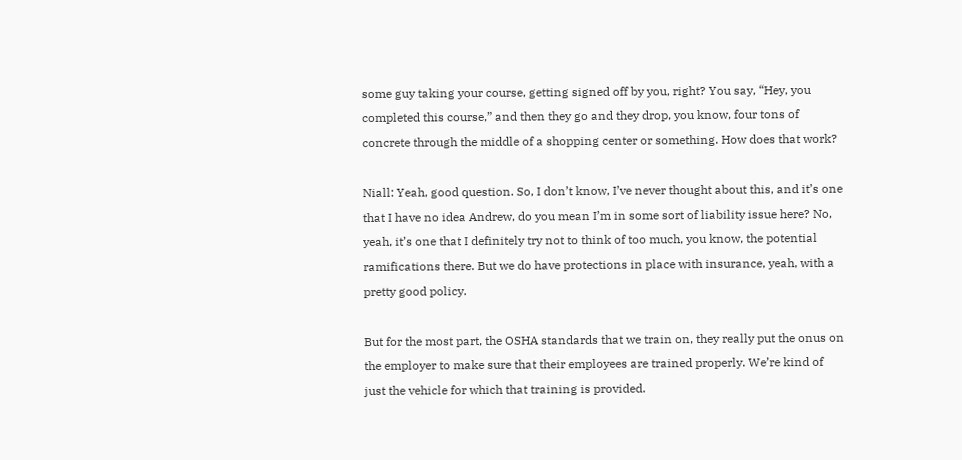some guy taking your course, getting signed off by you, right? You say, “Hey, you completed this course,” and then they go and they drop, you know, four tons of concrete through the middle of a shopping center or something. How does that work?

Niall: Yeah, good question. So, I don’t know, I’ve never thought about this, and it’s one that I have no idea Andrew, do you mean I’m in some sort of liability issue here? No, yeah, it’s one that I definitely try not to think of too much, you know, the potential ramifications there. But we do have protections in place with insurance, yeah, with a pretty good policy.

But for the most part, the OSHA standards that we train on, they really put the onus on the employer to make sure that their employees are trained properly. We’re kind of just the vehicle for which that training is provided.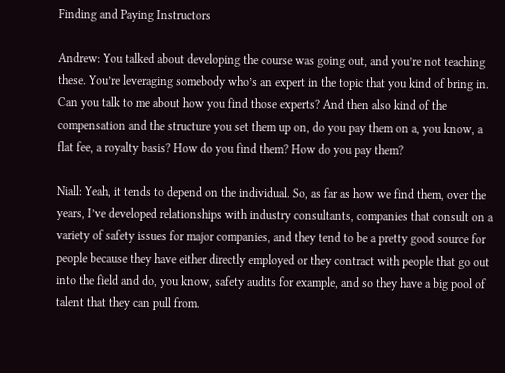Finding and Paying Instructors

Andrew: You talked about developing the course was going out, and you’re not teaching these. You’re leveraging somebody who’s an expert in the topic that you kind of bring in. Can you talk to me about how you find those experts? And then also kind of the compensation and the structure you set them up on, do you pay them on a, you know, a flat fee, a royalty basis? How do you find them? How do you pay them?

Niall: Yeah, it tends to depend on the individual. So, as far as how we find them, over the years, I’ve developed relationships with industry consultants, companies that consult on a variety of safety issues for major companies, and they tend to be a pretty good source for people because they have either directly employed or they contract with people that go out into the field and do, you know, safety audits for example, and so they have a big pool of talent that they can pull from.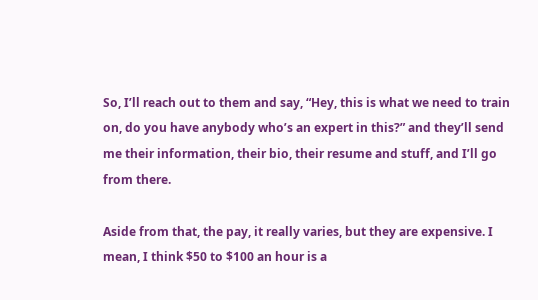So, I’ll reach out to them and say, “Hey, this is what we need to train on, do you have anybody who’s an expert in this?” and they’ll send me their information, their bio, their resume and stuff, and I’ll go from there.

Aside from that, the pay, it really varies, but they are expensive. I mean, I think $50 to $100 an hour is a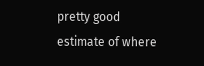pretty good estimate of where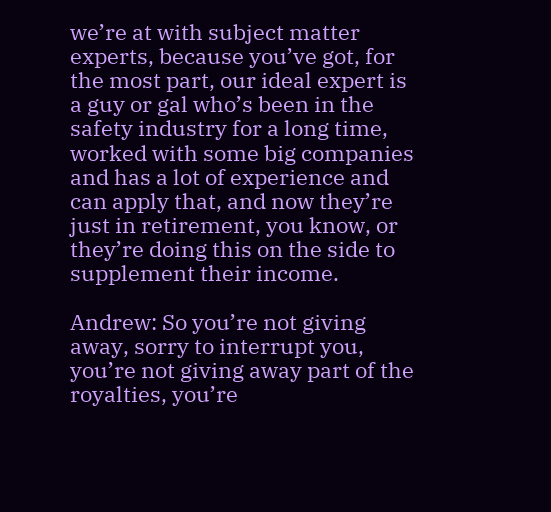we’re at with subject matter experts, because you’ve got, for the most part, our ideal expert is a guy or gal who’s been in the safety industry for a long time, worked with some big companies and has a lot of experience and can apply that, and now they’re just in retirement, you know, or they’re doing this on the side to supplement their income.

Andrew: So you’re not giving away, sorry to interrupt you, you’re not giving away part of the royalties, you’re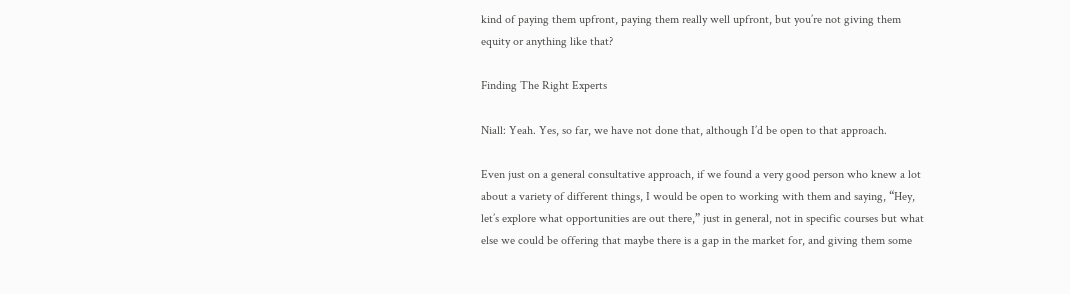kind of paying them upfront, paying them really well upfront, but you’re not giving them equity or anything like that?

Finding The Right Experts

Niall: Yeah. Yes, so far, we have not done that, although I’d be open to that approach.

Even just on a general consultative approach, if we found a very good person who knew a lot about a variety of different things, I would be open to working with them and saying, “Hey, let’s explore what opportunities are out there,” just in general, not in specific courses but what else we could be offering that maybe there is a gap in the market for, and giving them some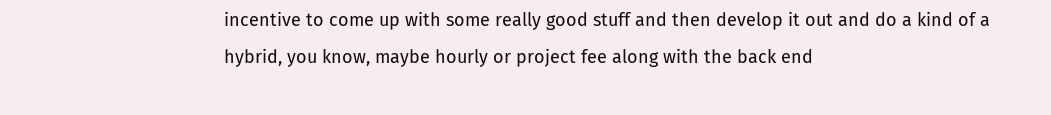incentive to come up with some really good stuff and then develop it out and do a kind of a hybrid, you know, maybe hourly or project fee along with the back end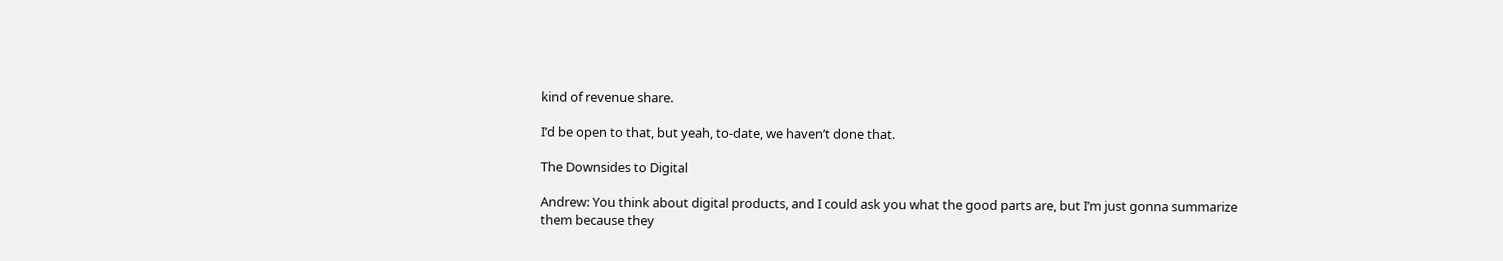kind of revenue share.

I’d be open to that, but yeah, to-date, we haven’t done that.

The Downsides to Digital

Andrew: You think about digital products, and I could ask you what the good parts are, but I’m just gonna summarize them because they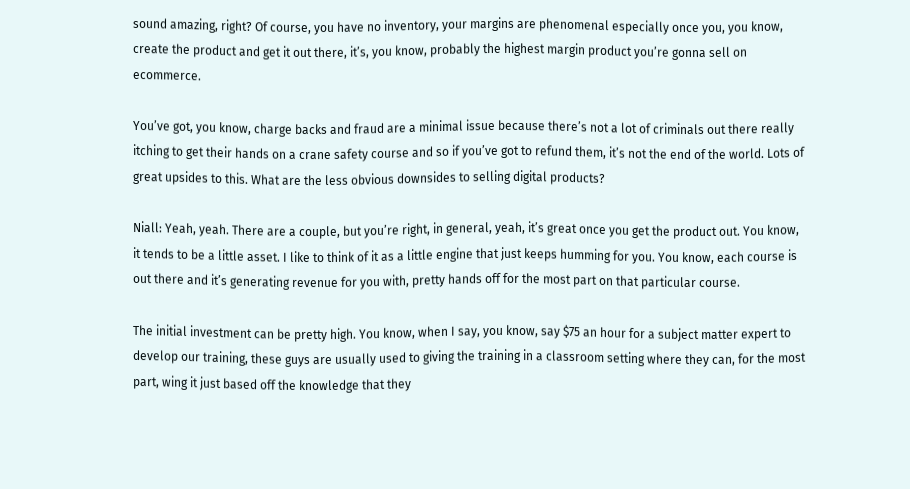sound amazing, right? Of course, you have no inventory, your margins are phenomenal especially once you, you know, create the product and get it out there, it’s, you know, probably the highest margin product you’re gonna sell on ecommerce.

You’ve got, you know, charge backs and fraud are a minimal issue because there’s not a lot of criminals out there really itching to get their hands on a crane safety course and so if you’ve got to refund them, it’s not the end of the world. Lots of great upsides to this. What are the less obvious downsides to selling digital products?

Niall: Yeah, yeah. There are a couple, but you’re right, in general, yeah, it’s great once you get the product out. You know, it tends to be a little asset. I like to think of it as a little engine that just keeps humming for you. You know, each course is out there and it’s generating revenue for you with, pretty hands off for the most part on that particular course.

The initial investment can be pretty high. You know, when I say, you know, say $75 an hour for a subject matter expert to develop our training, these guys are usually used to giving the training in a classroom setting where they can, for the most part, wing it just based off the knowledge that they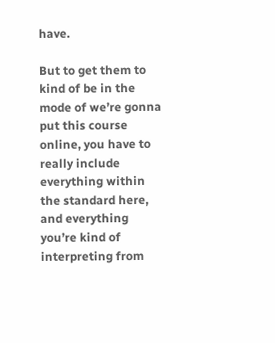have.

But to get them to kind of be in the mode of we’re gonna put this course online, you have to really include everything within the standard here, and everything you’re kind of interpreting from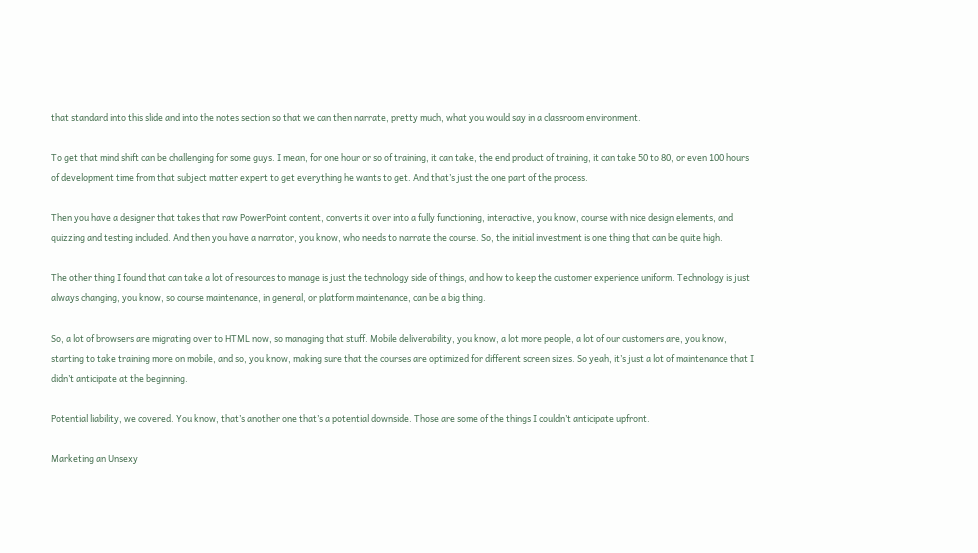that standard into this slide and into the notes section so that we can then narrate, pretty much, what you would say in a classroom environment.

To get that mind shift can be challenging for some guys. I mean, for one hour or so of training, it can take, the end product of training, it can take 50 to 80, or even 100 hours of development time from that subject matter expert to get everything he wants to get. And that’s just the one part of the process.

Then you have a designer that takes that raw PowerPoint content, converts it over into a fully functioning, interactive, you know, course with nice design elements, and quizzing and testing included. And then you have a narrator, you know, who needs to narrate the course. So, the initial investment is one thing that can be quite high.

The other thing I found that can take a lot of resources to manage is just the technology side of things, and how to keep the customer experience uniform. Technology is just always changing, you know, so course maintenance, in general, or platform maintenance, can be a big thing.

So, a lot of browsers are migrating over to HTML now, so managing that stuff. Mobile deliverability, you know, a lot more people, a lot of our customers are, you know, starting to take training more on mobile, and so, you know, making sure that the courses are optimized for different screen sizes. So yeah, it’s just a lot of maintenance that I didn’t anticipate at the beginning.

Potential liability, we covered. You know, that’s another one that’s a potential downside. Those are some of the things I couldn’t anticipate upfront.

Marketing an Unsexy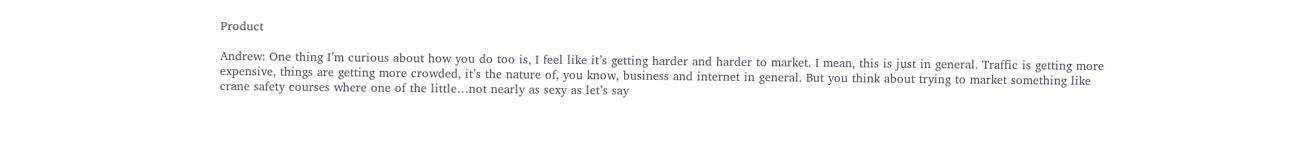Product

Andrew: One thing I’m curious about how you do too is, I feel like it’s getting harder and harder to market. I mean, this is just in general. Traffic is getting more expensive, things are getting more crowded, it’s the nature of, you know, business and internet in general. But you think about trying to market something like crane safety courses where one of the little…not nearly as sexy as let’s say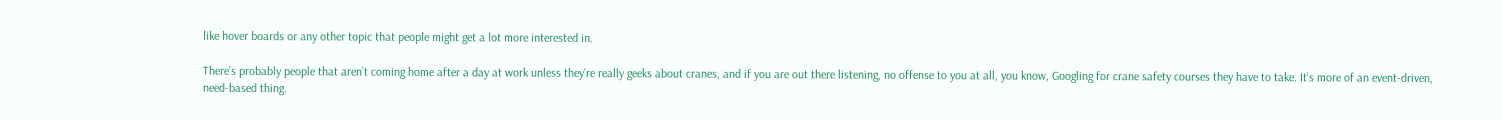like hover boards or any other topic that people might get a lot more interested in.

There’s probably people that aren’t coming home after a day at work unless they’re really geeks about cranes, and if you are out there listening, no offense to you at all, you know, Googling for crane safety courses they have to take. It’s more of an event-driven, need-based thing.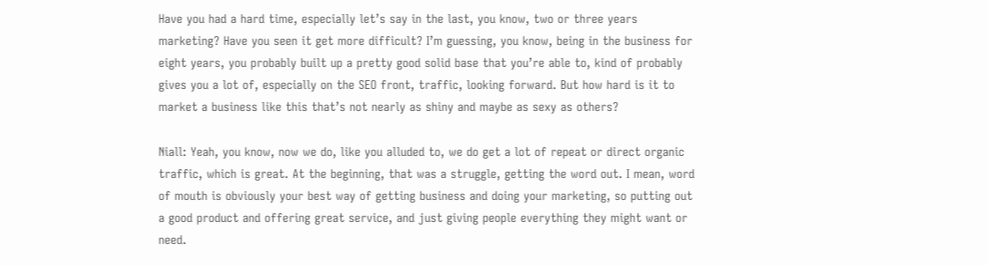Have you had a hard time, especially let’s say in the last, you know, two or three years marketing? Have you seen it get more difficult? I’m guessing, you know, being in the business for eight years, you probably built up a pretty good solid base that you’re able to, kind of probably gives you a lot of, especially on the SEO front, traffic, looking forward. But how hard is it to market a business like this that’s not nearly as shiny and maybe as sexy as others?

Niall: Yeah, you know, now we do, like you alluded to, we do get a lot of repeat or direct organic traffic, which is great. At the beginning, that was a struggle, getting the word out. I mean, word of mouth is obviously your best way of getting business and doing your marketing, so putting out a good product and offering great service, and just giving people everything they might want or need.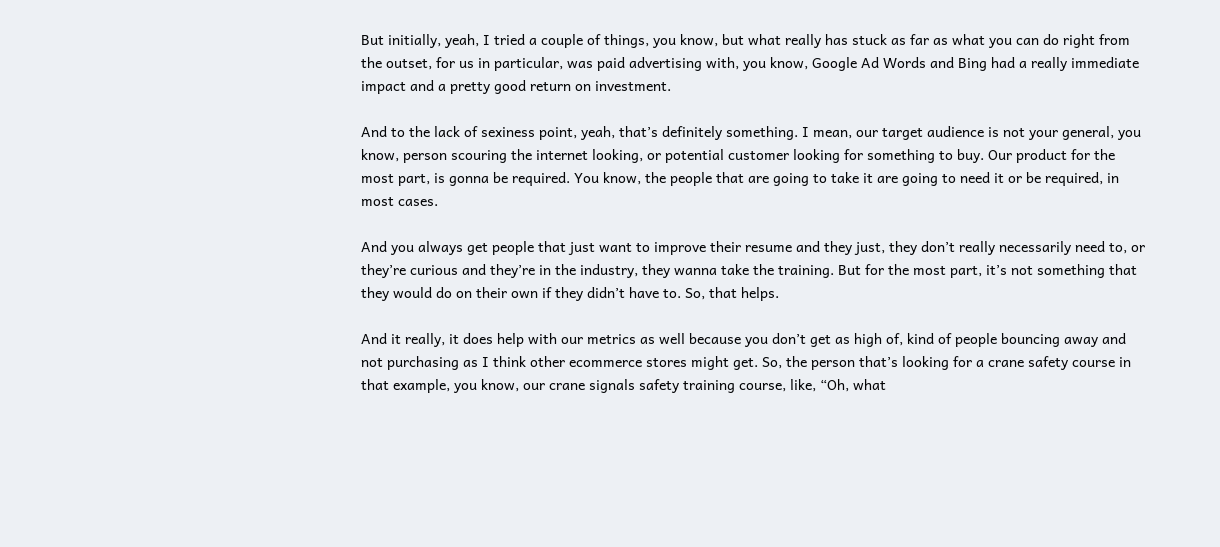But initially, yeah, I tried a couple of things, you know, but what really has stuck as far as what you can do right from the outset, for us in particular, was paid advertising with, you know, Google Ad Words and Bing had a really immediate impact and a pretty good return on investment.

And to the lack of sexiness point, yeah, that’s definitely something. I mean, our target audience is not your general, you know, person scouring the internet looking, or potential customer looking for something to buy. Our product for the most part, is gonna be required. You know, the people that are going to take it are going to need it or be required, in most cases.

And you always get people that just want to improve their resume and they just, they don’t really necessarily need to, or they’re curious and they’re in the industry, they wanna take the training. But for the most part, it’s not something that they would do on their own if they didn’t have to. So, that helps.

And it really, it does help with our metrics as well because you don’t get as high of, kind of people bouncing away and not purchasing as I think other ecommerce stores might get. So, the person that’s looking for a crane safety course in that example, you know, our crane signals safety training course, like, “Oh, what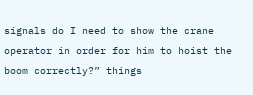signals do I need to show the crane operator in order for him to hoist the boom correctly?” things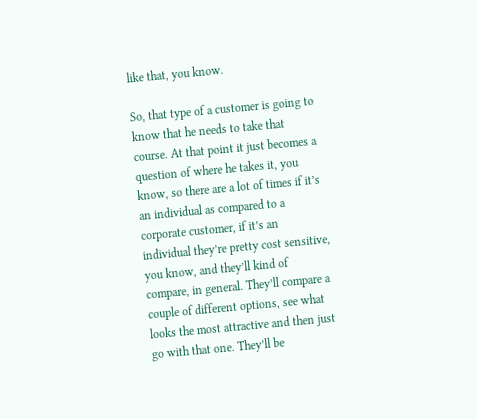like that, you know.

So, that type of a customer is going to know that he needs to take that course. At that point it just becomes a question of where he takes it, you know, so there are a lot of times if it’s an individual as compared to a corporate customer, if it’s an individual they’re pretty cost sensitive, you know, and they’ll kind of compare, in general. They’ll compare a couple of different options, see what looks the most attractive and then just go with that one. They’ll be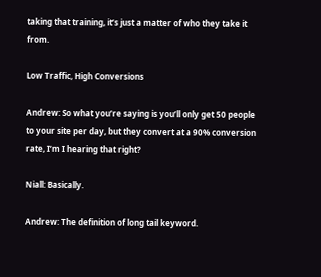taking that training, it’s just a matter of who they take it from.

Low Traffic, High Conversions

Andrew: So what you’re saying is you’ll only get 50 people to your site per day, but they convert at a 90% conversion rate, I’m I hearing that right?

Niall: Basically.

Andrew: The definition of long tail keyword.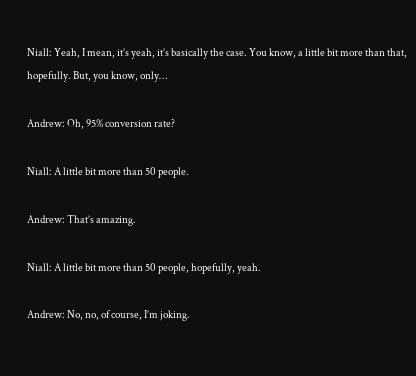Niall: Yeah, I mean, it’s yeah, it’s basically the case. You know, a little bit more than that, hopefully. But, you know, only…

Andrew: Oh, 95% conversion rate?

Niall: A little bit more than 50 people.

Andrew: That’s amazing.

Niall: A little bit more than 50 people, hopefully, yeah.

Andrew: No, no, of course, I’m joking.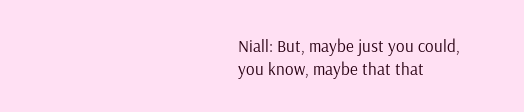Niall: But, maybe just you could, you know, maybe that that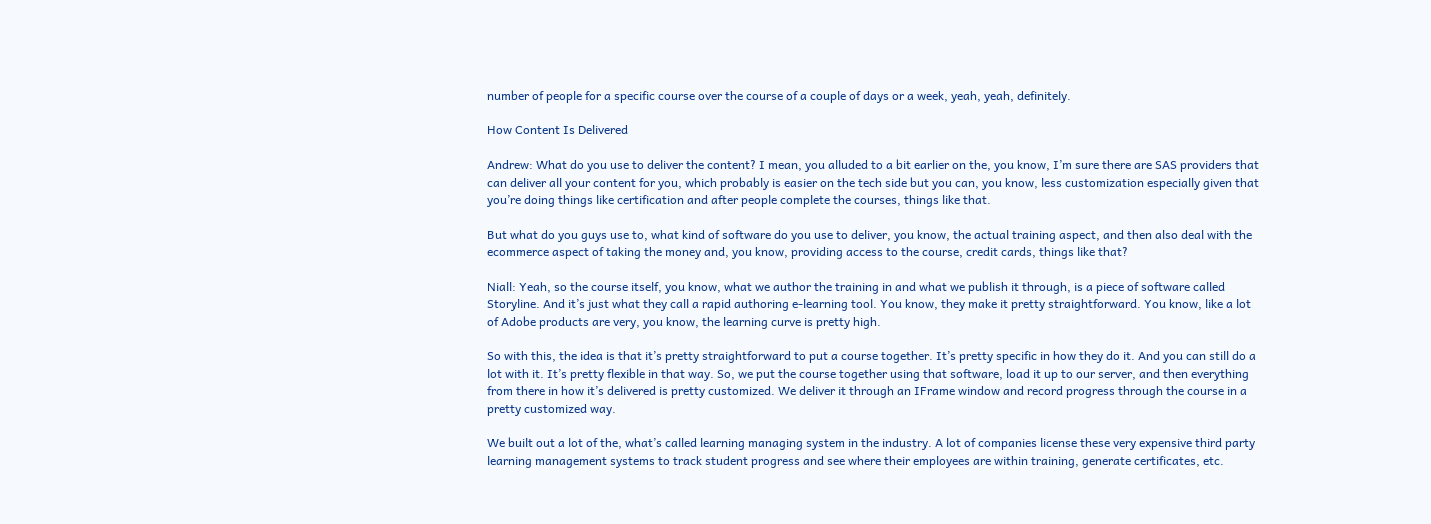number of people for a specific course over the course of a couple of days or a week, yeah, yeah, definitely.

How Content Is Delivered

Andrew: What do you use to deliver the content? I mean, you alluded to a bit earlier on the, you know, I’m sure there are SAS providers that can deliver all your content for you, which probably is easier on the tech side but you can, you know, less customization especially given that you’re doing things like certification and after people complete the courses, things like that.

But what do you guys use to, what kind of software do you use to deliver, you know, the actual training aspect, and then also deal with the ecommerce aspect of taking the money and, you know, providing access to the course, credit cards, things like that?

Niall: Yeah, so the course itself, you know, what we author the training in and what we publish it through, is a piece of software called Storyline. And it’s just what they call a rapid authoring e-learning tool. You know, they make it pretty straightforward. You know, like a lot of Adobe products are very, you know, the learning curve is pretty high.

So with this, the idea is that it’s pretty straightforward to put a course together. It’s pretty specific in how they do it. And you can still do a lot with it. It’s pretty flexible in that way. So, we put the course together using that software, load it up to our server, and then everything from there in how it’s delivered is pretty customized. We deliver it through an IFrame window and record progress through the course in a pretty customized way.

We built out a lot of the, what’s called learning managing system in the industry. A lot of companies license these very expensive third party learning management systems to track student progress and see where their employees are within training, generate certificates, etc.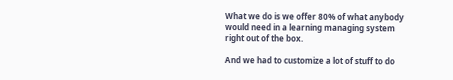What we do is we offer 80% of what anybody would need in a learning managing system right out of the box.

And we had to customize a lot of stuff to do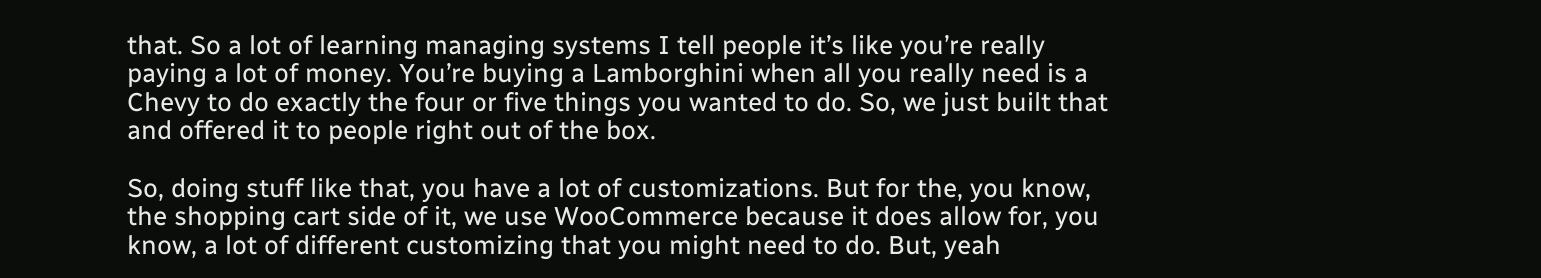that. So a lot of learning managing systems I tell people it’s like you’re really paying a lot of money. You’re buying a Lamborghini when all you really need is a Chevy to do exactly the four or five things you wanted to do. So, we just built that and offered it to people right out of the box.

So, doing stuff like that, you have a lot of customizations. But for the, you know, the shopping cart side of it, we use WooCommerce because it does allow for, you know, a lot of different customizing that you might need to do. But, yeah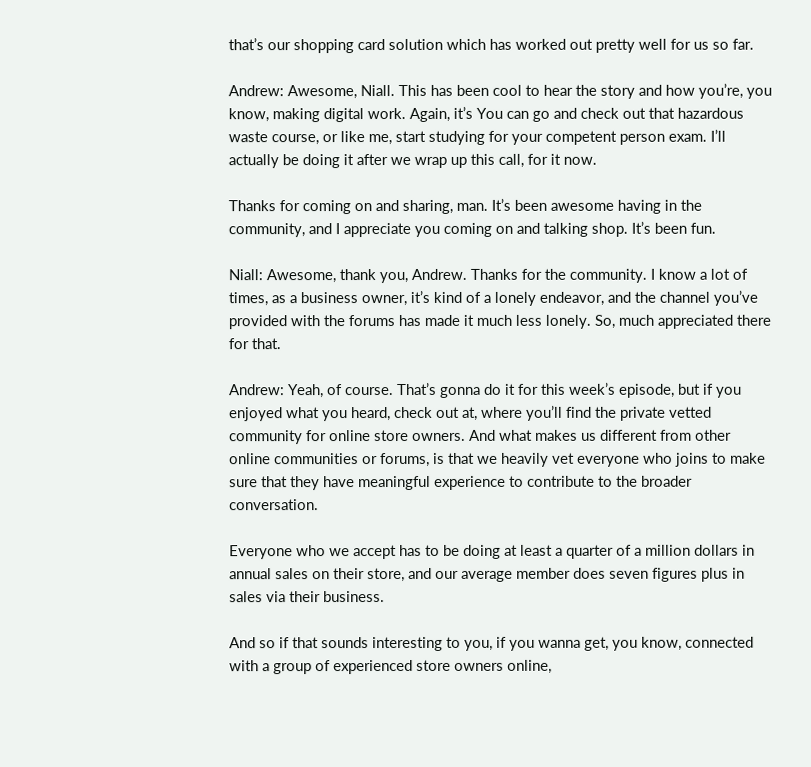that’s our shopping card solution which has worked out pretty well for us so far.

Andrew: Awesome, Niall. This has been cool to hear the story and how you’re, you know, making digital work. Again, it’s You can go and check out that hazardous waste course, or like me, start studying for your competent person exam. I’ll actually be doing it after we wrap up this call, for it now.

Thanks for coming on and sharing, man. It’s been awesome having in the community, and I appreciate you coming on and talking shop. It’s been fun.

Niall: Awesome, thank you, Andrew. Thanks for the community. I know a lot of times, as a business owner, it’s kind of a lonely endeavor, and the channel you’ve provided with the forums has made it much less lonely. So, much appreciated there for that.

Andrew: Yeah, of course. That’s gonna do it for this week’s episode, but if you enjoyed what you heard, check out at, where you’ll find the private vetted community for online store owners. And what makes us different from other online communities or forums, is that we heavily vet everyone who joins to make sure that they have meaningful experience to contribute to the broader conversation.

Everyone who we accept has to be doing at least a quarter of a million dollars in annual sales on their store, and our average member does seven figures plus in sales via their business.

And so if that sounds interesting to you, if you wanna get, you know, connected with a group of experienced store owners online,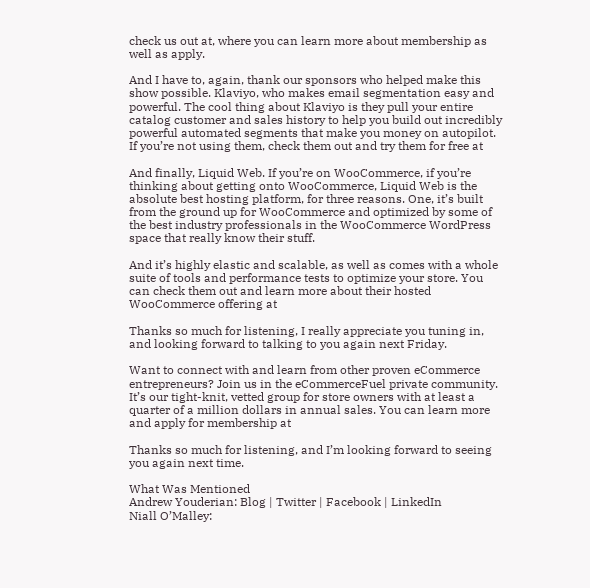check us out at, where you can learn more about membership as well as apply.

And I have to, again, thank our sponsors who helped make this show possible. Klaviyo, who makes email segmentation easy and powerful. The cool thing about Klaviyo is they pull your entire catalog customer and sales history to help you build out incredibly powerful automated segments that make you money on autopilot. If you’re not using them, check them out and try them for free at

And finally, Liquid Web. If you’re on WooCommerce, if you’re thinking about getting onto WooCommerce, Liquid Web is the absolute best hosting platform, for three reasons. One, it’s built from the ground up for WooCommerce and optimized by some of the best industry professionals in the WooCommerce WordPress space that really know their stuff.

And it’s highly elastic and scalable, as well as comes with a whole suite of tools and performance tests to optimize your store. You can check them out and learn more about their hosted WooCommerce offering at

Thanks so much for listening, I really appreciate you tuning in, and looking forward to talking to you again next Friday.

Want to connect with and learn from other proven eCommerce entrepreneurs? Join us in the eCommerceFuel private community. It’s our tight-knit, vetted group for store owners with at least a quarter of a million dollars in annual sales. You can learn more and apply for membership at

Thanks so much for listening, and I’m looking forward to seeing you again next time.

What Was Mentioned
Andrew Youderian: Blog | Twitter | Facebook | LinkedIn
Niall O’Malley: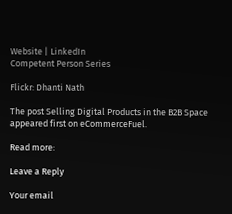Website | LinkedIn
Competent Person Series

Flickr: Dhanti Nath

The post Selling Digital Products in the B2B Space appeared first on eCommerceFuel.

Read more:

Leave a Reply

Your email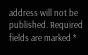address will not be published. Required fields are marked *